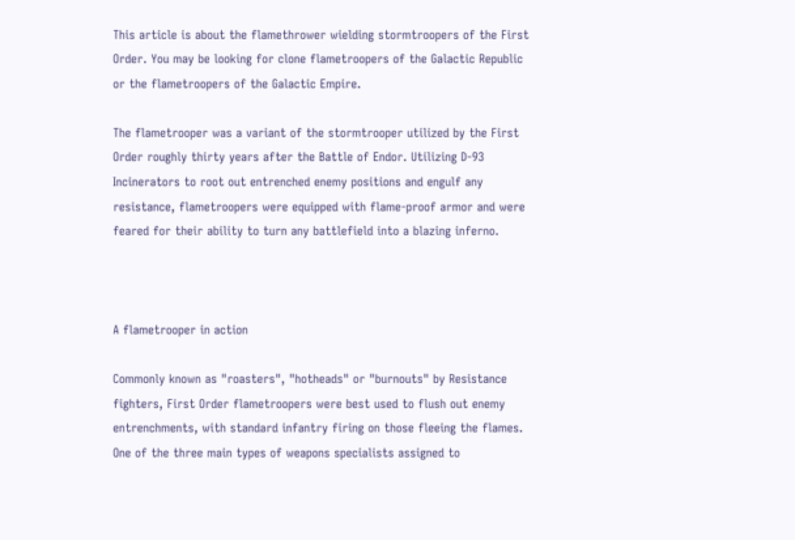This article is about the flamethrower wielding stormtroopers of the First Order. You may be looking for clone flametroopers of the Galactic Republic or the flametroopers of the Galactic Empire.

The flametrooper was a variant of the stormtrooper utilized by the First Order roughly thirty years after the Battle of Endor. Utilizing D-93 Incinerators to root out entrenched enemy positions and engulf any resistance, flametroopers were equipped with flame-proof armor and were feared for their ability to turn any battlefield into a blazing inferno.



A flametrooper in action

Commonly known as "roasters", "hotheads" or "burnouts" by Resistance fighters, First Order flametroopers were best used to flush out enemy entrenchments, with standard infantry firing on those fleeing the flames. One of the three main types of weapons specialists assigned to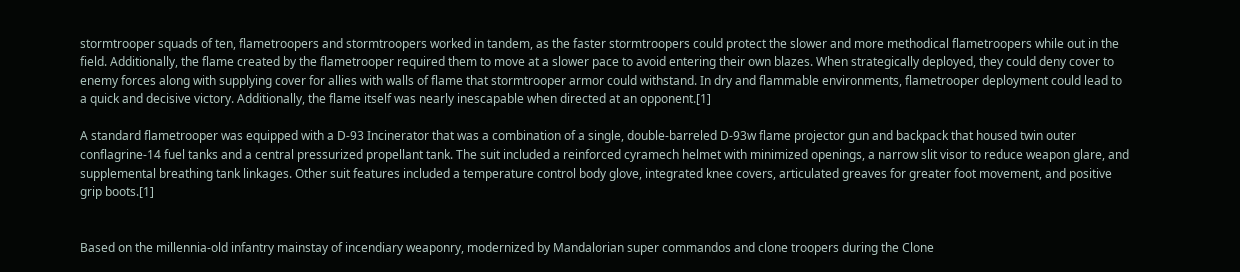stormtrooper squads of ten, flametroopers and stormtroopers worked in tandem, as the faster stormtroopers could protect the slower and more methodical flametroopers while out in the field. Additionally, the flame created by the flametrooper required them to move at a slower pace to avoid entering their own blazes. When strategically deployed, they could deny cover to enemy forces along with supplying cover for allies with walls of flame that stormtrooper armor could withstand. In dry and flammable environments, flametrooper deployment could lead to a quick and decisive victory. Additionally, the flame itself was nearly inescapable when directed at an opponent.[1]

A standard flametrooper was equipped with a D-93 Incinerator that was a combination of a single, double-barreled D-93w flame projector gun and backpack that housed twin outer conflagrine-14 fuel tanks and a central pressurized propellant tank. The suit included a reinforced cyramech helmet with minimized openings, a narrow slit visor to reduce weapon glare, and supplemental breathing tank linkages. Other suit features included a temperature control body glove, integrated knee covers, articulated greaves for greater foot movement, and positive grip boots.[1]


Based on the millennia-old infantry mainstay of incendiary weaponry, modernized by Mandalorian super commandos and clone troopers during the Clone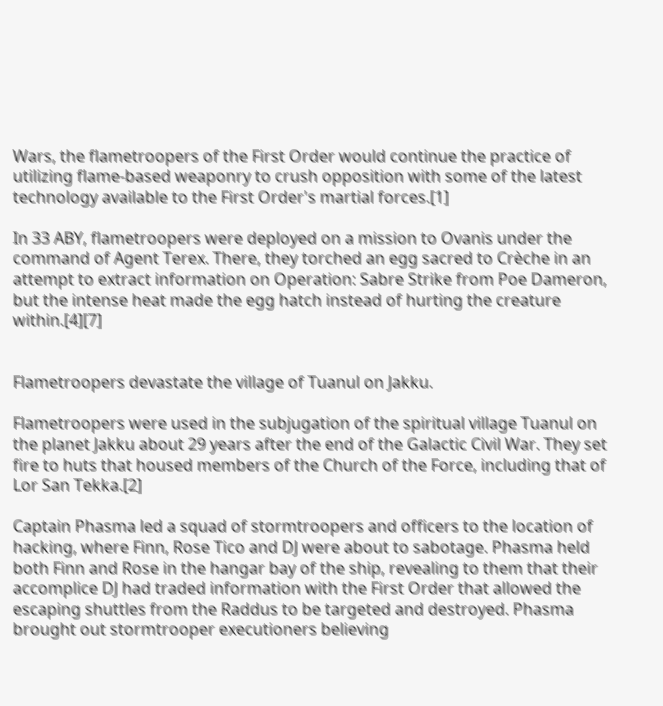Wars, the flametroopers of the First Order would continue the practice of utilizing flame-based weaponry to crush opposition with some of the latest technology available to the First Order's martial forces.[1]

In 33 ABY, flametroopers were deployed on a mission to Ovanis under the command of Agent Terex. There, they torched an egg sacred to Crèche in an attempt to extract information on Operation: Sabre Strike from Poe Dameron, but the intense heat made the egg hatch instead of hurting the creature within.[4][7]


Flametroopers devastate the village of Tuanul on Jakku.

Flametroopers were used in the subjugation of the spiritual village Tuanul on the planet Jakku about 29 years after the end of the Galactic Civil War. They set fire to huts that housed members of the Church of the Force, including that of Lor San Tekka.[2]

Captain Phasma led a squad of stormtroopers and officers to the location of hacking, where Finn, Rose Tico and DJ were about to sabotage. Phasma held both Finn and Rose in the hangar bay of the ship, revealing to them that their accomplice DJ had traded information with the First Order that allowed the escaping shuttles from the Raddus to be targeted and destroyed. Phasma brought out stormtrooper executioners believing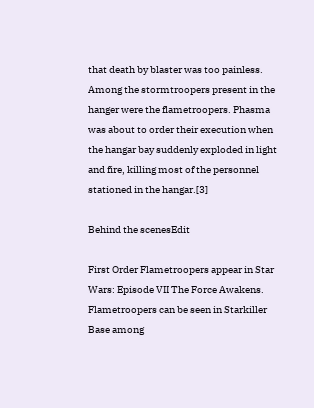that death by blaster was too painless. Among the stormtroopers present in the hanger were the flametroopers. Phasma was about to order their execution when the hangar bay suddenly exploded in light and fire, killing most of the personnel stationed in the hangar.[3]

Behind the scenesEdit

First Order Flametroopers appear in Star Wars: Episode VII The Force Awakens. Flametroopers can be seen in Starkiller Base among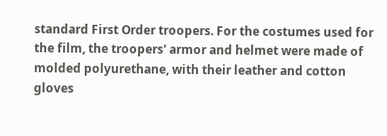standard First Order troopers. For the costumes used for the film, the troopers' armor and helmet were made of molded polyurethane, with their leather and cotton gloves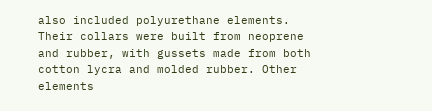also included polyurethane elements. Their collars were built from neoprene and rubber, with gussets made from both cotton lycra and molded rubber. Other elements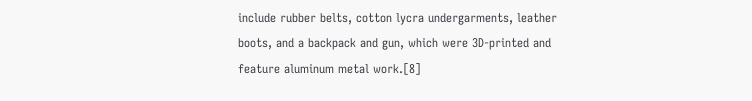include rubber belts, cotton lycra undergarments, leather boots, and a backpack and gun, which were 3D-printed and feature aluminum metal work.[8]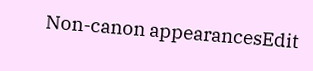Non-canon appearancesEdit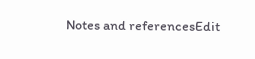Notes and referencesEdit